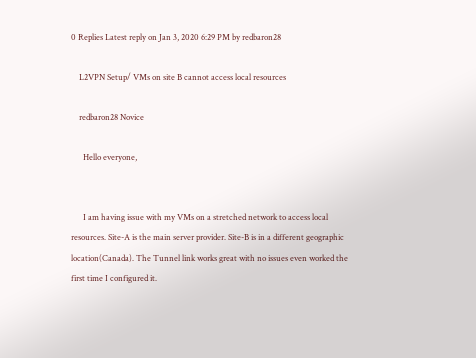0 Replies Latest reply on Jan 3, 2020 6:29 PM by redbaron28

    L2VPN Setup/ VMs on site B cannot access local resources

    redbaron28 Novice

      Hello everyone,


      I am having issue with my VMs on a stretched network to access local resources. Site-A is the main server provider. Site-B is in a different geographic location(Canada). The Tunnel link works great with no issues even worked the first time I configured it.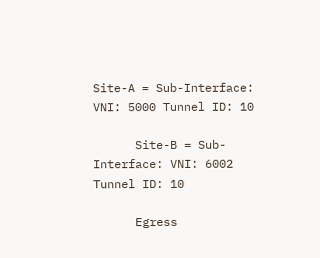Site-A = Sub-Interface: VNI: 5000 Tunnel ID: 10

      Site-B = Sub-Interface: VNI: 6002 Tunnel ID: 10

      Egress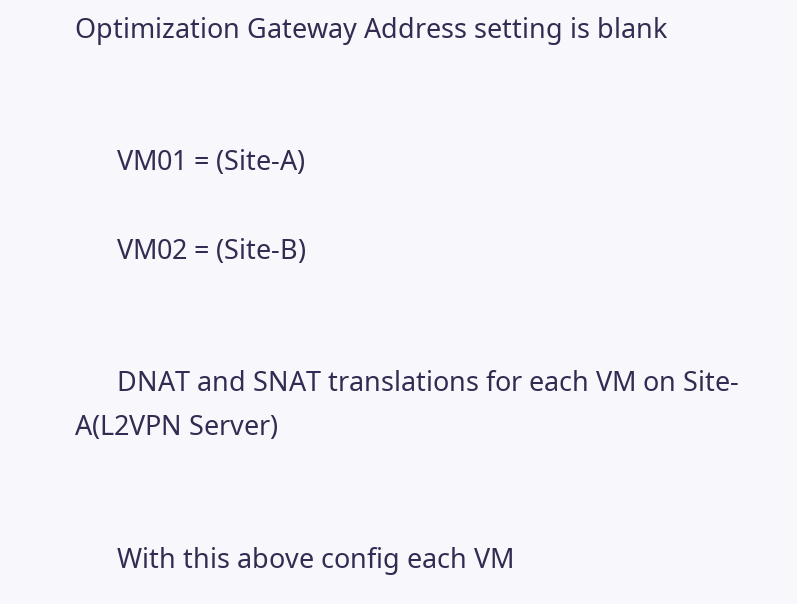Optimization Gateway Address setting is blank


      VM01 = (Site-A)

      VM02 = (Site-B)


      DNAT and SNAT translations for each VM on Site-A(L2VPN Server)


      With this above config each VM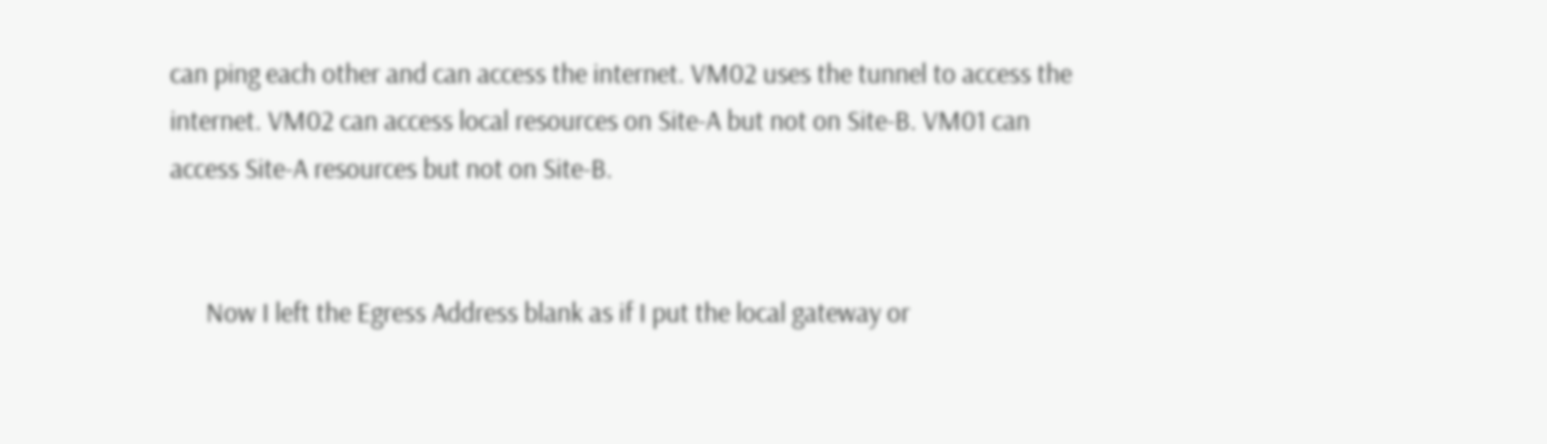can ping each other and can access the internet. VM02 uses the tunnel to access the internet. VM02 can access local resources on Site-A but not on Site-B. VM01 can access Site-A resources but not on Site-B.


      Now I left the Egress Address blank as if I put the local gateway or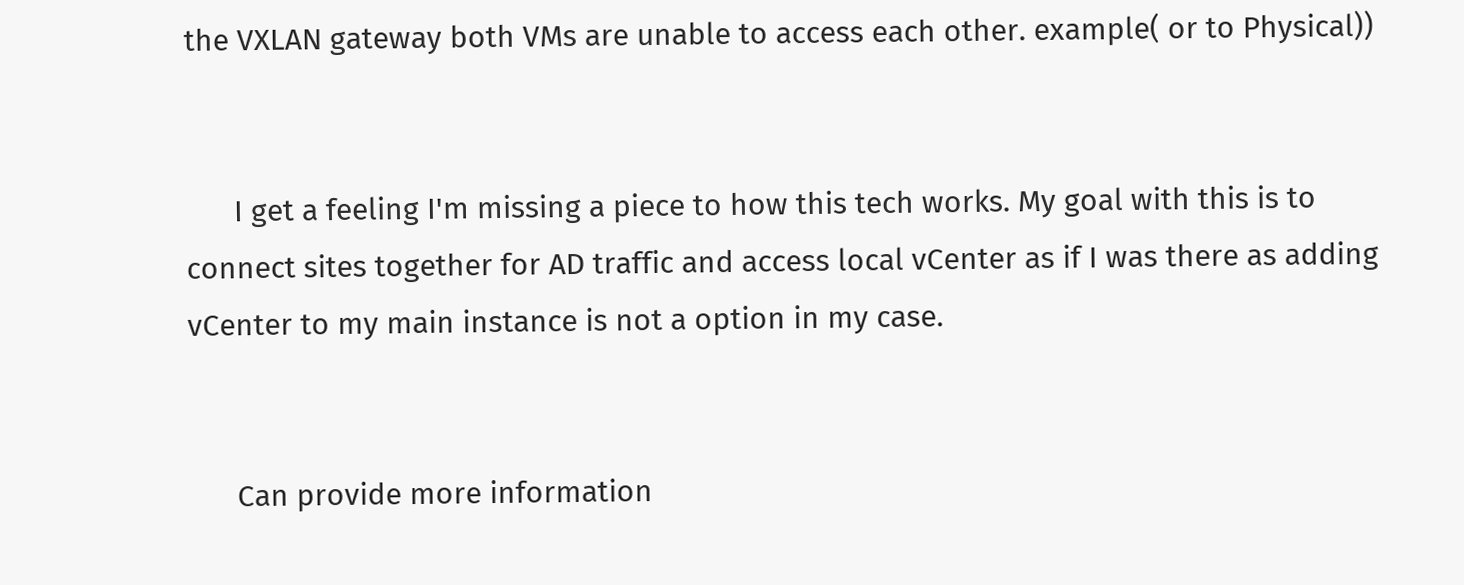the VXLAN gateway both VMs are unable to access each other. example( or to Physical))


      I get a feeling I'm missing a piece to how this tech works. My goal with this is to connect sites together for AD traffic and access local vCenter as if I was there as adding vCenter to my main instance is not a option in my case.


      Can provide more information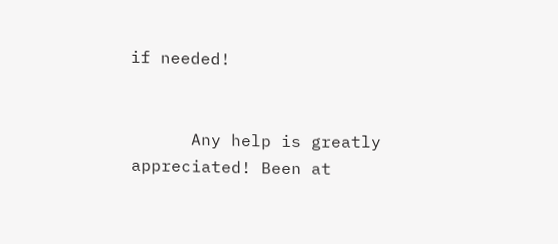if needed!


      Any help is greatly appreciated! Been at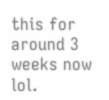this for around 3 weeks now lol.